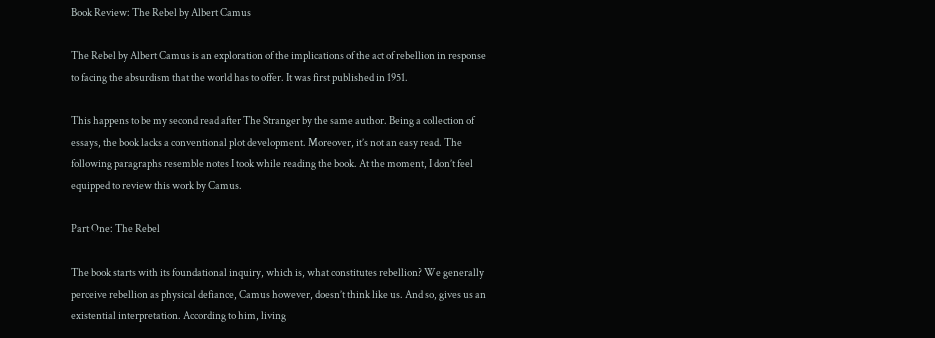Book Review: The Rebel by Albert Camus

The Rebel by Albert Camus is an exploration of the implications of the act of rebellion in response to facing the absurdism that the world has to offer. It was first published in 1951.

This happens to be my second read after The Stranger by the same author. Being a collection of essays, the book lacks a conventional plot development. Moreover, it’s not an easy read. The following paragraphs resemble notes I took while reading the book. At the moment, I don’t feel equipped to review this work by Camus.

Part One: The Rebel

The book starts with its foundational inquiry, which is, what constitutes rebellion? We generally perceive rebellion as physical defiance, Camus however, doesn’t think like us. And so, gives us an existential interpretation. According to him, living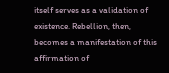itself serves as a validation of existence. Rebellion, then, becomes a manifestation of this affirmation of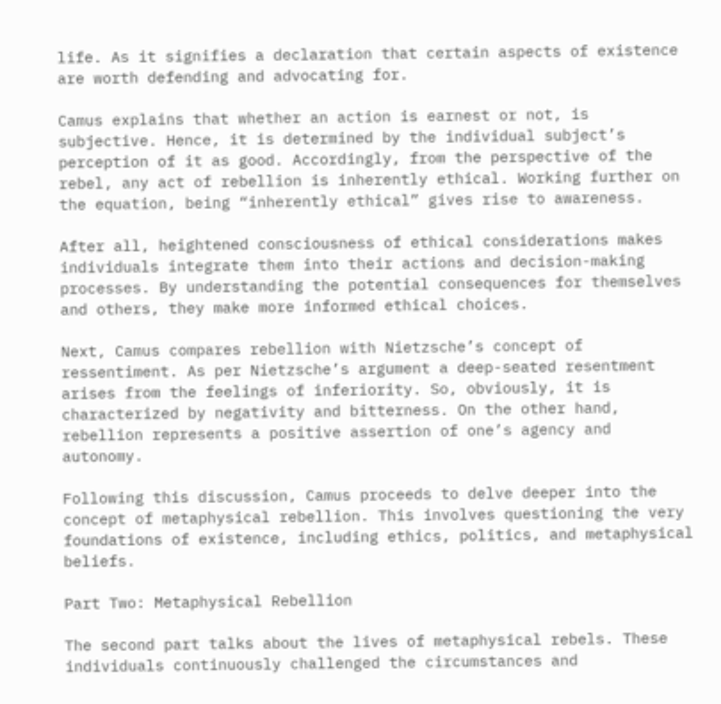life. As it signifies a declaration that certain aspects of existence are worth defending and advocating for.

Camus explains that whether an action is earnest or not, is subjective. Hence, it is determined by the individual subject’s perception of it as good. Accordingly, from the perspective of the rebel, any act of rebellion is inherently ethical. Working further on the equation, being “inherently ethical” gives rise to awareness.

After all, heightened consciousness of ethical considerations makes individuals integrate them into their actions and decision-making processes. By understanding the potential consequences for themselves and others, they make more informed ethical choices.

Next, Camus compares rebellion with Nietzsche’s concept of ressentiment. As per Nietzsche’s argument a deep-seated resentment arises from the feelings of inferiority. So, obviously, it is characterized by negativity and bitterness. On the other hand, rebellion represents a positive assertion of one’s agency and autonomy.

Following this discussion, Camus proceeds to delve deeper into the concept of metaphysical rebellion. This involves questioning the very foundations of existence, including ethics, politics, and metaphysical beliefs.

Part Two: Metaphysical Rebellion

The second part talks about the lives of metaphysical rebels. These individuals continuously challenged the circumstances and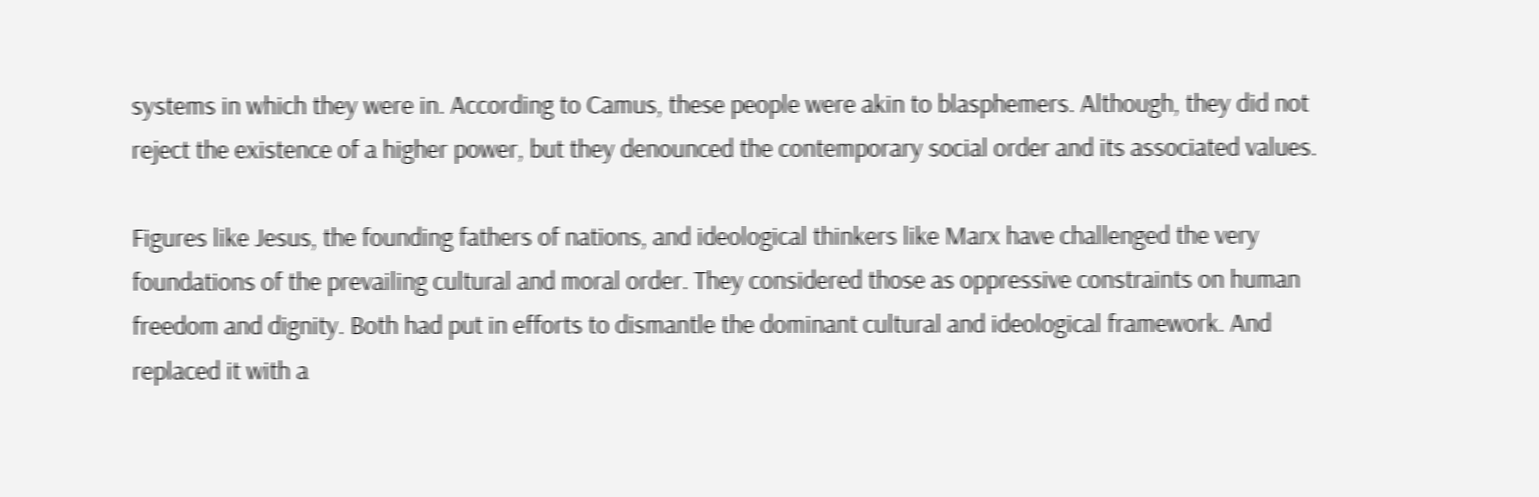systems in which they were in. According to Camus, these people were akin to blasphemers. Although, they did not reject the existence of a higher power, but they denounced the contemporary social order and its associated values.

Figures like Jesus, the founding fathers of nations, and ideological thinkers like Marx have challenged the very foundations of the prevailing cultural and moral order. They considered those as oppressive constraints on human freedom and dignity. Both had put in efforts to dismantle the dominant cultural and ideological framework. And replaced it with a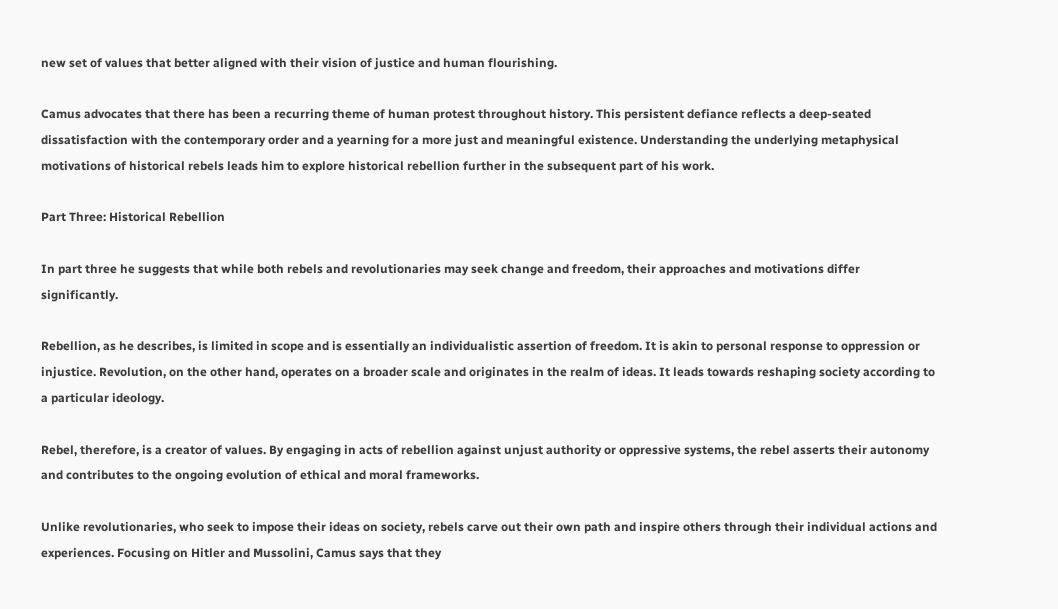new set of values that better aligned with their vision of justice and human flourishing.

Camus advocates that there has been a recurring theme of human protest throughout history. This persistent defiance reflects a deep-seated dissatisfaction with the contemporary order and a yearning for a more just and meaningful existence. Understanding the underlying metaphysical motivations of historical rebels leads him to explore historical rebellion further in the subsequent part of his work.

Part Three: Historical Rebellion

In part three he suggests that while both rebels and revolutionaries may seek change and freedom, their approaches and motivations differ significantly.

Rebellion, as he describes, is limited in scope and is essentially an individualistic assertion of freedom. It is akin to personal response to oppression or injustice. Revolution, on the other hand, operates on a broader scale and originates in the realm of ideas. It leads towards reshaping society according to a particular ideology.

Rebel, therefore, is a creator of values. By engaging in acts of rebellion against unjust authority or oppressive systems, the rebel asserts their autonomy and contributes to the ongoing evolution of ethical and moral frameworks.

Unlike revolutionaries, who seek to impose their ideas on society, rebels carve out their own path and inspire others through their individual actions and experiences. Focusing on Hitler and Mussolini, Camus says that they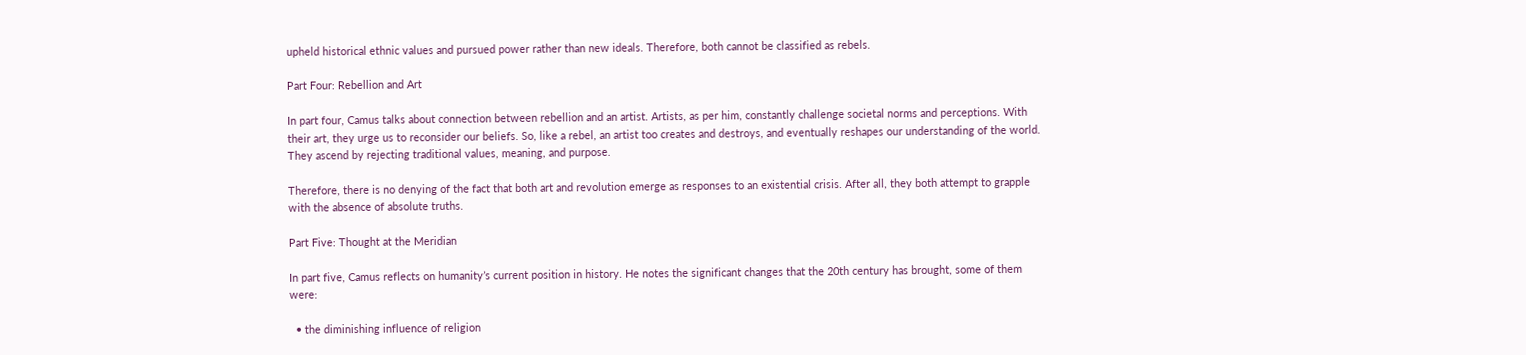upheld historical ethnic values and pursued power rather than new ideals. Therefore, both cannot be classified as rebels.

Part Four: Rebellion and Art

In part four, Camus talks about connection between rebellion and an artist. Artists, as per him, constantly challenge societal norms and perceptions. With their art, they urge us to reconsider our beliefs. So, like a rebel, an artist too creates and destroys, and eventually reshapes our understanding of the world. They ascend by rejecting traditional values, meaning, and purpose.

Therefore, there is no denying of the fact that both art and revolution emerge as responses to an existential crisis. After all, they both attempt to grapple with the absence of absolute truths.

Part Five: Thought at the Meridian

In part five, Camus reflects on humanity’s current position in history. He notes the significant changes that the 20th century has brought, some of them were:

  • the diminishing influence of religion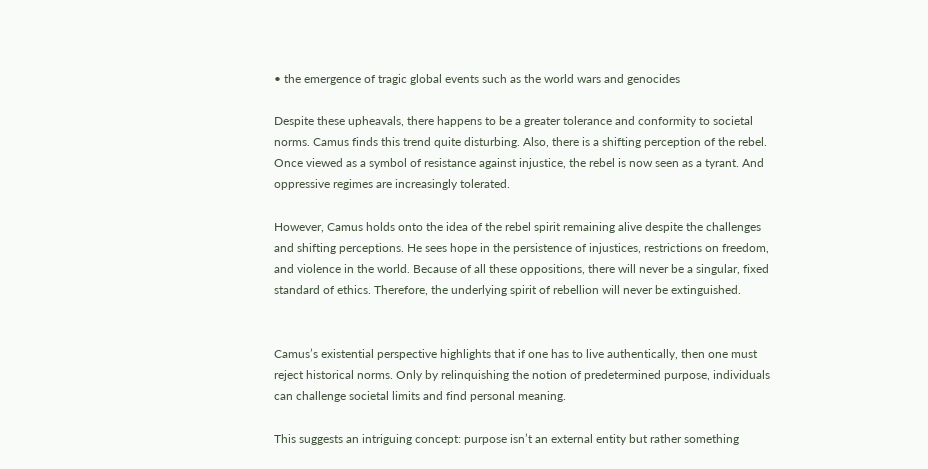• the emergence of tragic global events such as the world wars and genocides

Despite these upheavals, there happens to be a greater tolerance and conformity to societal norms. Camus finds this trend quite disturbing. Also, there is a shifting perception of the rebel. Once viewed as a symbol of resistance against injustice, the rebel is now seen as a tyrant. And oppressive regimes are increasingly tolerated.

However, Camus holds onto the idea of the rebel spirit remaining alive despite the challenges and shifting perceptions. He sees hope in the persistence of injustices, restrictions on freedom, and violence in the world. Because of all these oppositions, there will never be a singular, fixed standard of ethics. Therefore, the underlying spirit of rebellion will never be extinguished.


Camus’s existential perspective highlights that if one has to live authentically, then one must reject historical norms. Only by relinquishing the notion of predetermined purpose, individuals can challenge societal limits and find personal meaning.

This suggests an intriguing concept: purpose isn’t an external entity but rather something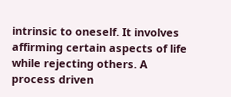intrinsic to oneself. It involves affirming certain aspects of life while rejecting others. A process driven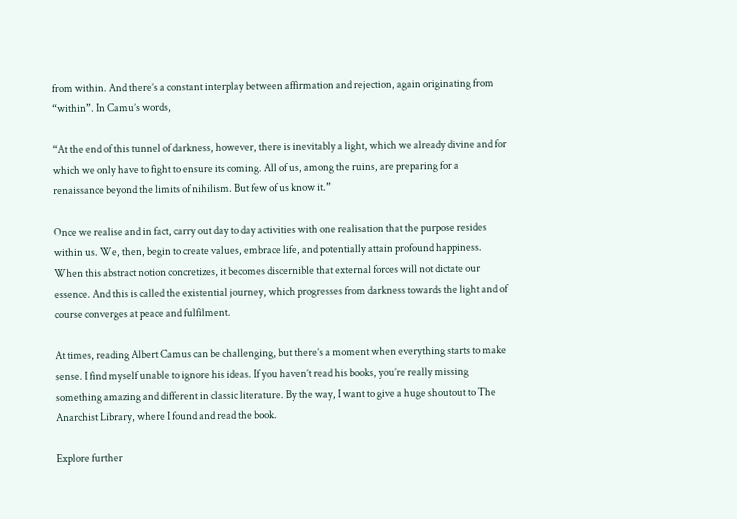from within. And there’s a constant interplay between affirmation and rejection, again originating from “within”. In Camu’s words,

“At the end of this tunnel of darkness, however, there is inevitably a light, which we already divine and for which we only have to fight to ensure its coming. All of us, among the ruins, are preparing for a renaissance beyond the limits of nihilism. But few of us know it.”

Once we realise and in fact, carry out day to day activities with one realisation that the purpose resides within us. We, then, begin to create values, embrace life, and potentially attain profound happiness. When this abstract notion concretizes, it becomes discernible that external forces will not dictate our essence. And this is called the existential journey, which progresses from darkness towards the light and of course converges at peace and fulfilment.

At times, reading Albert Camus can be challenging, but there’s a moment when everything starts to make sense. I find myself unable to ignore his ideas. If you haven’t read his books, you’re really missing something amazing and different in classic literature. By the way, I want to give a huge shoutout to The Anarchist Library, where I found and read the book.

Explore further